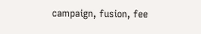campaign, fusion, fee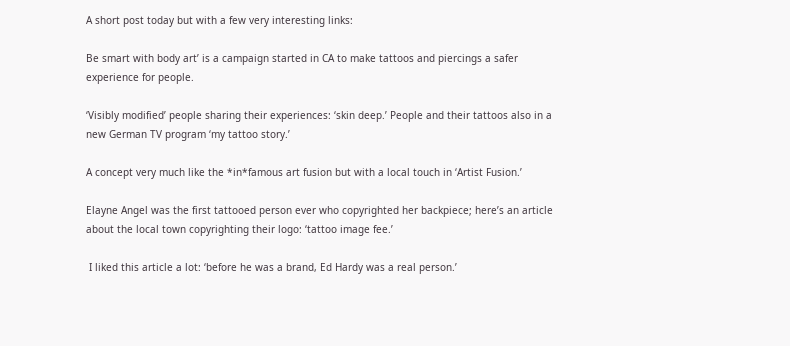A short post today but with a few very interesting links:

Be smart with body art’ is a campaign started in CA to make tattoos and piercings a safer experience for people.

‘Visibly modified’ people sharing their experiences: ‘skin deep.’ People and their tattoos also in a new German TV program ‘my tattoo story.’

A concept very much like the *in*famous art fusion but with a local touch in ‘Artist Fusion.’

Elayne Angel was the first tattooed person ever who copyrighted her backpiece; here’s an article about the local town copyrighting their logo: ‘tattoo image fee.’

 I liked this article a lot: ‘before he was a brand, Ed Hardy was a real person.’